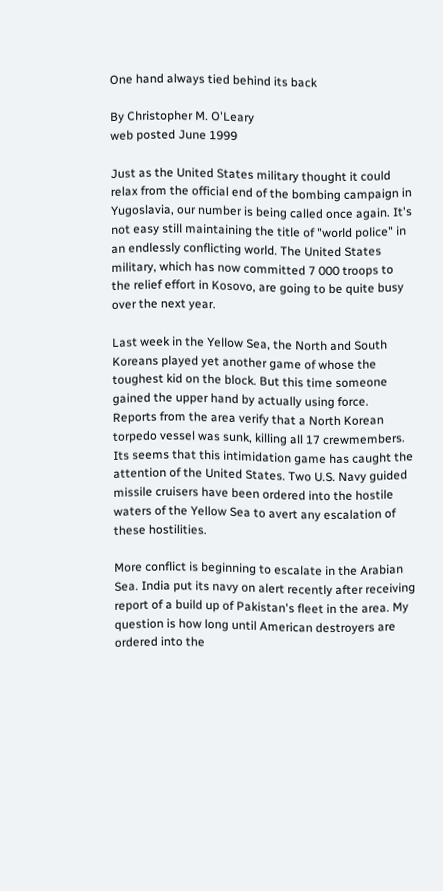One hand always tied behind its back

By Christopher M. O'Leary
web posted June 1999

Just as the United States military thought it could relax from the official end of the bombing campaign in Yugoslavia, our number is being called once again. It's not easy still maintaining the title of "world police" in an endlessly conflicting world. The United States military, which has now committed 7 000 troops to the relief effort in Kosovo, are going to be quite busy over the next year.

Last week in the Yellow Sea, the North and South Koreans played yet another game of whose the toughest kid on the block. But this time someone gained the upper hand by actually using force. Reports from the area verify that a North Korean torpedo vessel was sunk, killing all 17 crewmembers. Its seems that this intimidation game has caught the attention of the United States. Two U.S. Navy guided missile cruisers have been ordered into the hostile waters of the Yellow Sea to avert any escalation of these hostilities.

More conflict is beginning to escalate in the Arabian Sea. India put its navy on alert recently after receiving report of a build up of Pakistan's fleet in the area. My question is how long until American destroyers are ordered into the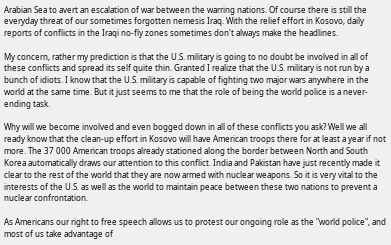Arabian Sea to avert an escalation of war between the warring nations. Of course there is still the everyday threat of our sometimes forgotten nemesis Iraq. With the relief effort in Kosovo, daily reports of conflicts in the Iraqi no-fly zones sometimes don't always make the headlines.

My concern, rather my prediction is that the U.S. military is going to no doubt be involved in all of these conflicts and spread its self quite thin. Granted I realize that the U.S. military is not run by a bunch of idiots. I know that the U.S. military is capable of fighting two major wars anywhere in the world at the same time. But it just seems to me that the role of being the world police is a never-ending task.

Why will we become involved and even bogged down in all of these conflicts you ask? Well we all ready know that the clean-up effort in Kosovo will have American troops there for at least a year if not more. The 37 000 American troops already stationed along the border between North and South Korea automatically draws our attention to this conflict. India and Pakistan have just recently made it clear to the rest of the world that they are now armed with nuclear weapons. So it is very vital to the interests of the U.S. as well as the world to maintain peace between these two nations to prevent a nuclear confrontation.

As Americans our right to free speech allows us to protest our ongoing role as the "world police", and most of us take advantage of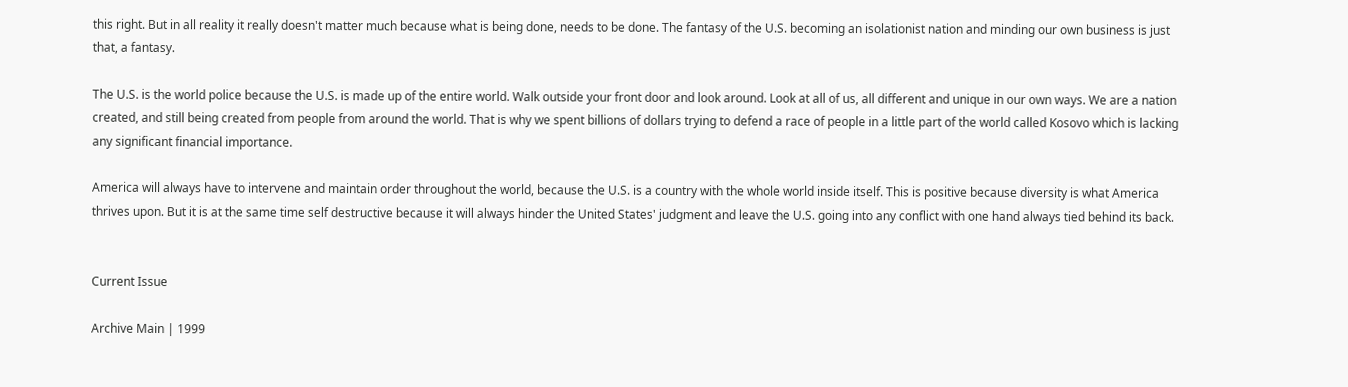this right. But in all reality it really doesn't matter much because what is being done, needs to be done. The fantasy of the U.S. becoming an isolationist nation and minding our own business is just that, a fantasy.

The U.S. is the world police because the U.S. is made up of the entire world. Walk outside your front door and look around. Look at all of us, all different and unique in our own ways. We are a nation created, and still being created from people from around the world. That is why we spent billions of dollars trying to defend a race of people in a little part of the world called Kosovo which is lacking any significant financial importance.

America will always have to intervene and maintain order throughout the world, because the U.S. is a country with the whole world inside itself. This is positive because diversity is what America thrives upon. But it is at the same time self destructive because it will always hinder the United States' judgment and leave the U.S. going into any conflict with one hand always tied behind its back.


Current Issue

Archive Main | 1999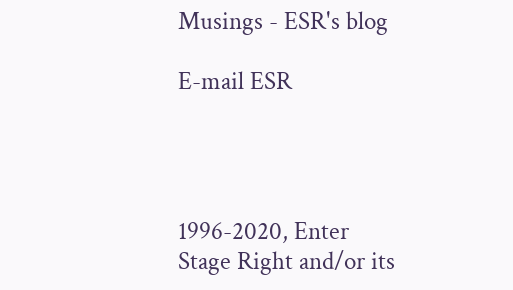Musings - ESR's blog

E-mail ESR




1996-2020, Enter Stage Right and/or its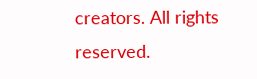creators. All rights reserved.